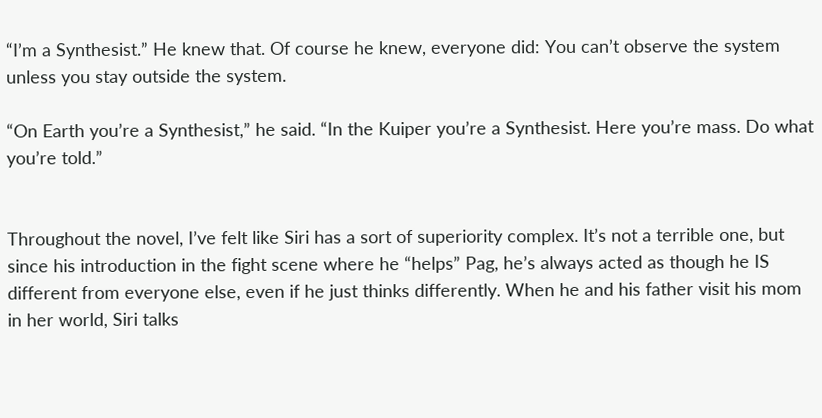“I’m a Synthesist.” He knew that. Of course he knew, everyone did: You can’t observe the system unless you stay outside the system.

“On Earth you’re a Synthesist,” he said. “In the Kuiper you’re a Synthesist. Here you’re mass. Do what you’re told.”


Throughout the novel, I’ve felt like Siri has a sort of superiority complex. It’s not a terrible one, but since his introduction in the fight scene where he “helps” Pag, he’s always acted as though he IS different from everyone else, even if he just thinks differently. When he and his father visit his mom in her world, Siri talks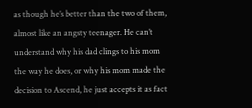as though he’s better than the two of them, almost like an angsty teenager. He can’t understand why his dad clings to his mom the way he does, or why his mom made the decision to Ascend, he just accepts it as fact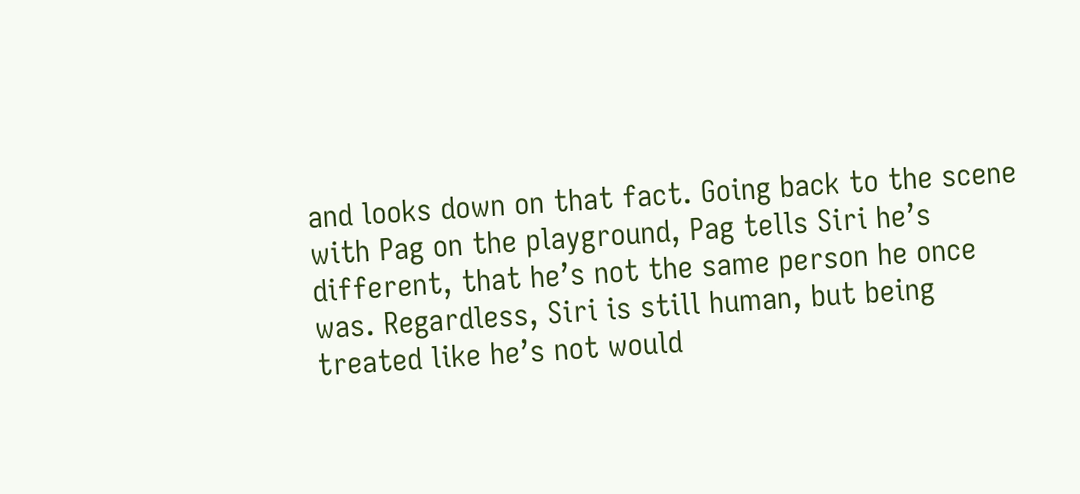and looks down on that fact. Going back to the scene with Pag on the playground, Pag tells Siri he’s different, that he’s not the same person he once was. Regardless, Siri is still human, but being treated like he’s not would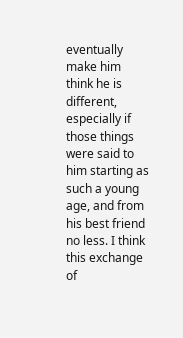eventually make him think he is different, especially if those things were said to him starting as such a young age, and from his best friend no less. I think this exchange of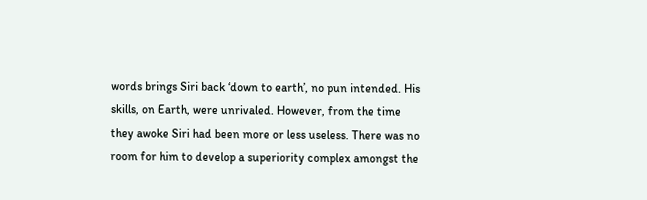words brings Siri back ‘down to earth’, no pun intended. His skills, on Earth, were unrivaled. However, from the time they awoke Siri had been more or less useless. There was no room for him to develop a superiority complex amongst the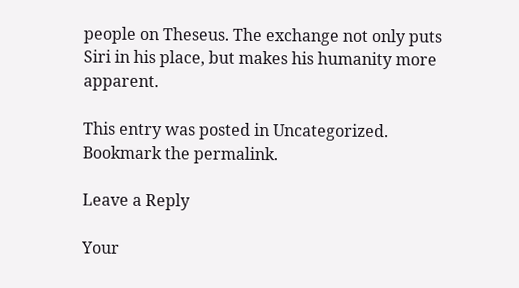people on Theseus. The exchange not only puts Siri in his place, but makes his humanity more apparent.

This entry was posted in Uncategorized. Bookmark the permalink.

Leave a Reply

Your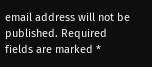email address will not be published. Required fields are marked *